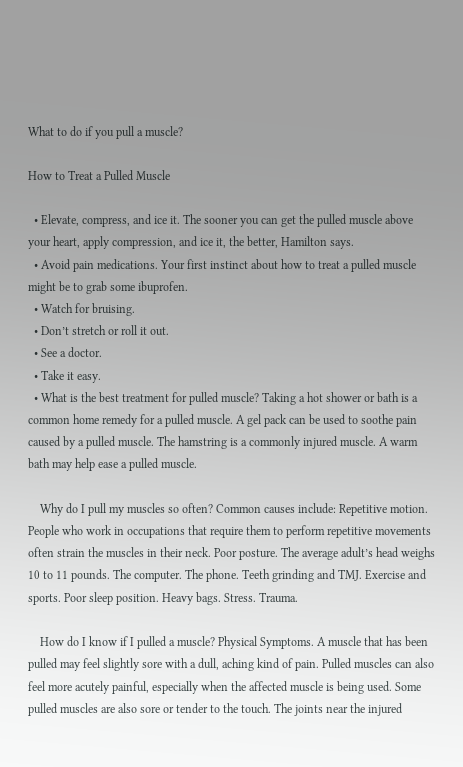What to do if you pull a muscle?

How to Treat a Pulled Muscle

  • Elevate, compress, and ice it. The sooner you can get the pulled muscle above your heart, apply compression, and ice it, the better, Hamilton says.
  • Avoid pain medications. Your first instinct about how to treat a pulled muscle might be to grab some ibuprofen.
  • Watch for bruising.
  • Don’t stretch or roll it out.
  • See a doctor.
  • Take it easy.
  • What is the best treatment for pulled muscle? Taking a hot shower or bath is a common home remedy for a pulled muscle. A gel pack can be used to soothe pain caused by a pulled muscle. The hamstring is a commonly injured muscle. A warm bath may help ease a pulled muscle.

    Why do I pull my muscles so often? Common causes include: Repetitive motion. People who work in occupations that require them to perform repetitive movements often strain the muscles in their neck. Poor posture. The average adult’s head weighs 10 to 11 pounds. The computer. The phone. Teeth grinding and TMJ. Exercise and sports. Poor sleep position. Heavy bags. Stress. Trauma.

    How do I know if I pulled a muscle? Physical Symptoms. A muscle that has been pulled may feel slightly sore with a dull, aching kind of pain. Pulled muscles can also feel more acutely painful, especially when the affected muscle is being used. Some pulled muscles are also sore or tender to the touch. The joints near the injured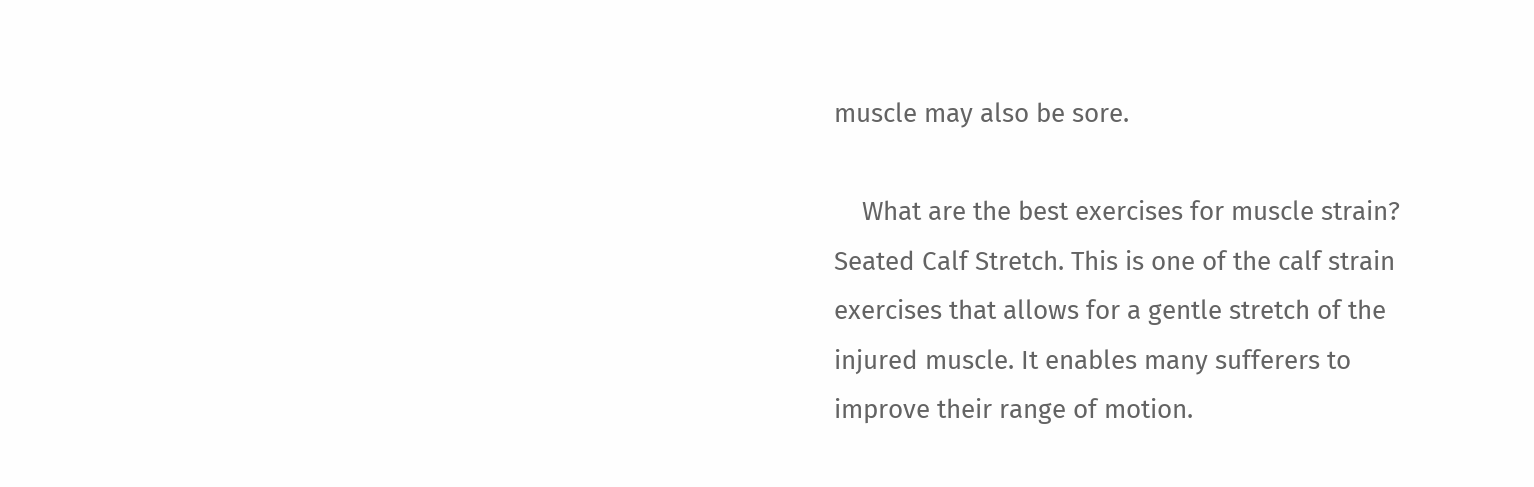muscle may also be sore.

    What are the best exercises for muscle strain? Seated Calf Stretch. This is one of the calf strain exercises that allows for a gentle stretch of the injured muscle. It enables many sufferers to improve their range of motion.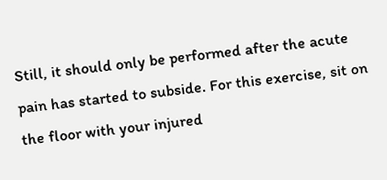Still, it should only be performed after the acute pain has started to subside. For this exercise, sit on the floor with your injured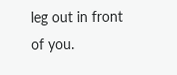leg out in front of you.